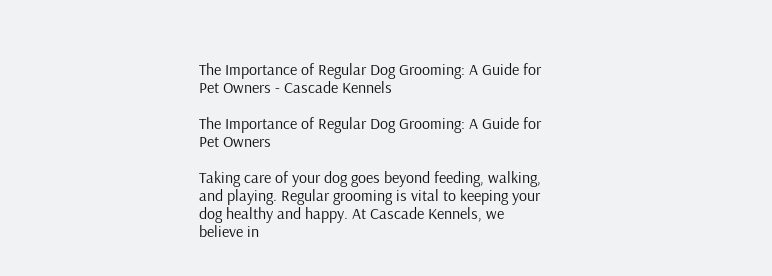The Importance of Regular Dog Grooming: A Guide for Pet Owners - Cascade Kennels

The Importance of Regular Dog Grooming: A Guide for Pet Owners

Taking care of your dog goes beyond feeding, walking, and playing. Regular grooming is vital to keeping your dog healthy and happy. At Cascade Kennels, we believe in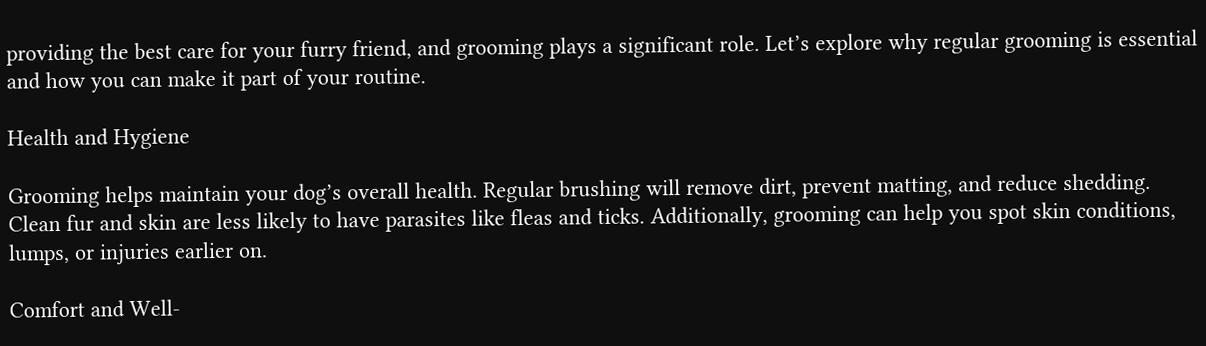providing the best care for your furry friend, and grooming plays a significant role. Let’s explore why regular grooming is essential and how you can make it part of your routine.

Health and Hygiene

Grooming helps maintain your dog’s overall health. Regular brushing will remove dirt, prevent matting, and reduce shedding. Clean fur and skin are less likely to have parasites like fleas and ticks. Additionally, grooming can help you spot skin conditions, lumps, or injuries earlier on.

Comfort and Well-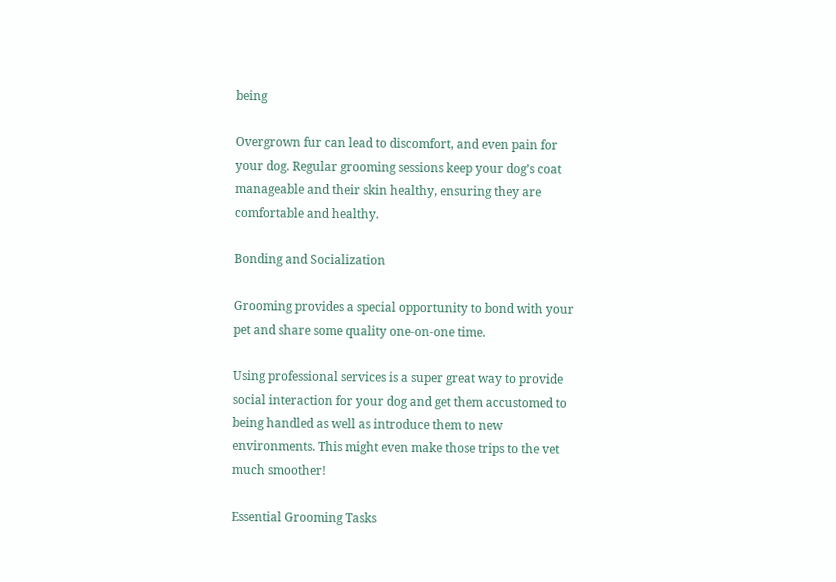being

Overgrown fur can lead to discomfort, and even pain for your dog. Regular grooming sessions keep your dog’s coat manageable and their skin healthy, ensuring they are comfortable and healthy.

Bonding and Socialization

Grooming provides a special opportunity to bond with your pet and share some quality one-on-one time.

Using professional services is a super great way to provide social interaction for your dog and get them accustomed to being handled as well as introduce them to new environments. This might even make those trips to the vet much smoother!

Essential Grooming Tasks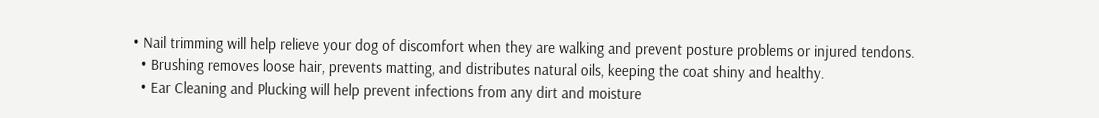• Nail trimming will help relieve your dog of discomfort when they are walking and prevent posture problems or injured tendons.
  • Brushing removes loose hair, prevents matting, and distributes natural oils, keeping the coat shiny and healthy.
  • Ear Cleaning and Plucking will help prevent infections from any dirt and moisture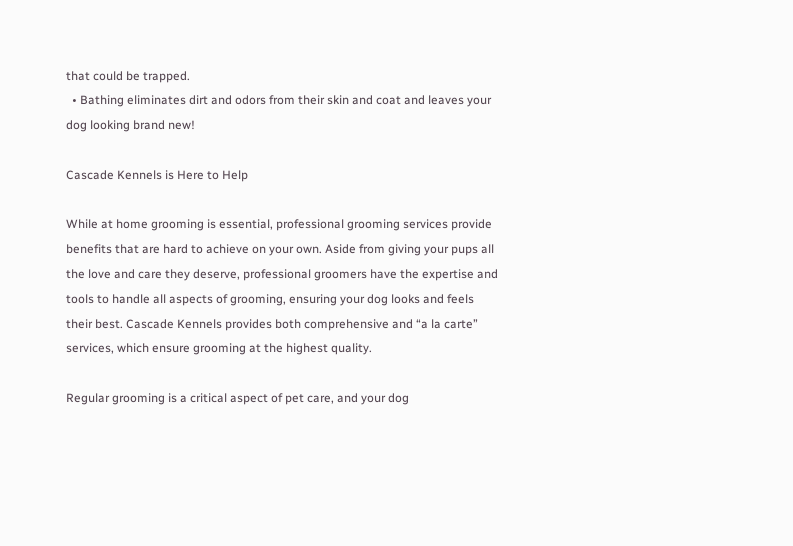that could be trapped.
  • Bathing eliminates dirt and odors from their skin and coat and leaves your dog looking brand new!

Cascade Kennels is Here to Help

While at home grooming is essential, professional grooming services provide benefits that are hard to achieve on your own. Aside from giving your pups all the love and care they deserve, professional groomers have the expertise and tools to handle all aspects of grooming, ensuring your dog looks and feels their best. Cascade Kennels provides both comprehensive and “a la carte” services, which ensure grooming at the highest quality.

Regular grooming is a critical aspect of pet care, and your dog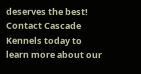deserves the best! Contact Cascade Kennels today to learn more about our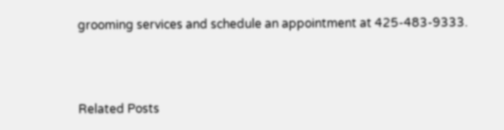grooming services and schedule an appointment at 425-483-9333.



Related Posts